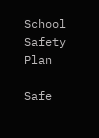School Safety Plan

Safe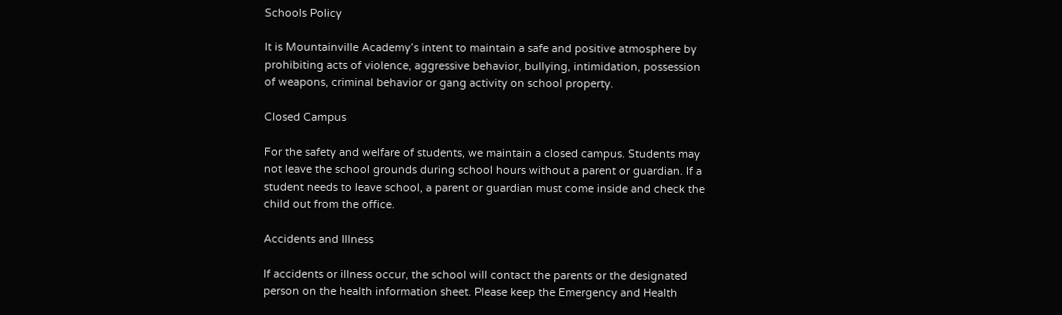Schools Policy

It is Mountainville Academy’s intent to maintain a safe and positive atmosphere by prohibiting acts of violence, aggressive behavior, bullying, intimidation, possession of weapons, criminal behavior or gang activity on school property.

Closed Campus

For the safety and welfare of students, we maintain a closed campus. Students may not leave the school grounds during school hours without a parent or guardian. If a student needs to leave school, a parent or guardian must come inside and check the child out from the office.

Accidents and Illness

If accidents or illness occur, the school will contact the parents or the designated person on the health information sheet. Please keep the Emergency and Health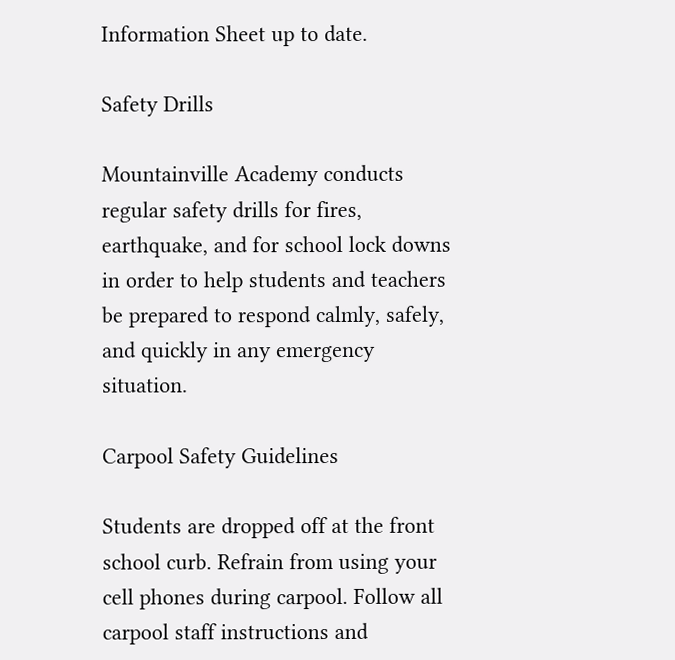Information Sheet up to date.

Safety Drills

Mountainville Academy conducts regular safety drills for fires, earthquake, and for school lock downs in order to help students and teachers be prepared to respond calmly, safely, and quickly in any emergency situation.

Carpool Safety Guidelines

Students are dropped off at the front school curb. Refrain from using your cell phones during carpool. Follow all carpool staff instructions and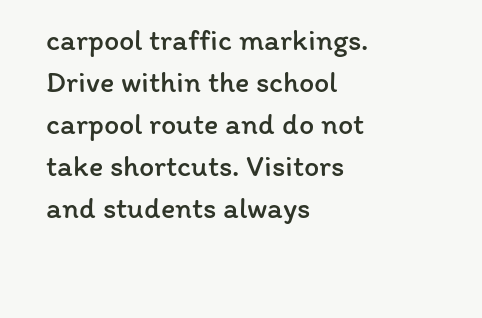carpool traffic markings. Drive within the school carpool route and do not take shortcuts. Visitors and students always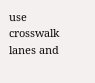use crosswalk lanes and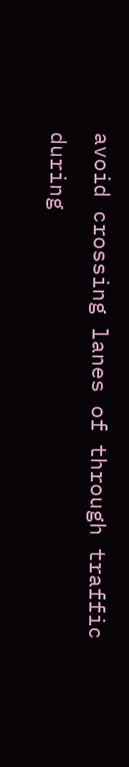avoid crossing lanes of through traffic during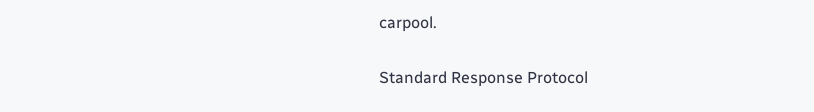carpool.

Standard Response Protocol